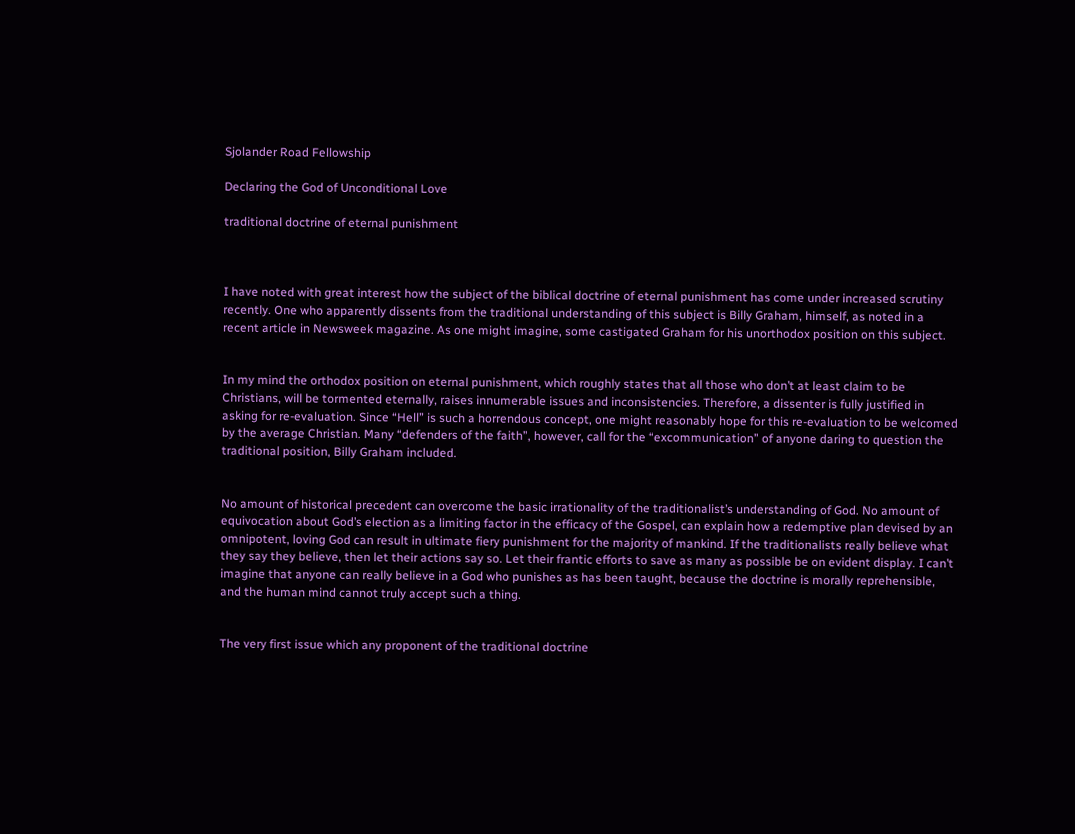Sjolander Road Fellowship

Declaring the God of Unconditional Love

traditional doctrine of eternal punishment



I have noted with great interest how the subject of the biblical doctrine of eternal punishment has come under increased scrutiny recently. One who apparently dissents from the traditional understanding of this subject is Billy Graham, himself, as noted in a recent article in Newsweek magazine. As one might imagine, some castigated Graham for his unorthodox position on this subject.


In my mind the orthodox position on eternal punishment, which roughly states that all those who don’t at least claim to be Christians, will be tormented eternally, raises innumerable issues and inconsistencies. Therefore, a dissenter is fully justified in asking for re-evaluation. Since “Hell” is such a horrendous concept, one might reasonably hope for this re-evaluation to be welcomed by the average Christian. Many “defenders of the faith”, however, call for the “excommunication” of anyone daring to question the traditional position, Billy Graham included.


No amount of historical precedent can overcome the basic irrationality of the traditionalist’s understanding of God. No amount of equivocation about God’s election as a limiting factor in the efficacy of the Gospel, can explain how a redemptive plan devised by an omnipotent, loving God can result in ultimate fiery punishment for the majority of mankind. If the traditionalists really believe what they say they believe, then let their actions say so. Let their frantic efforts to save as many as possible be on evident display. I can’t imagine that anyone can really believe in a God who punishes as has been taught, because the doctrine is morally reprehensible, and the human mind cannot truly accept such a thing.


The very first issue which any proponent of the traditional doctrine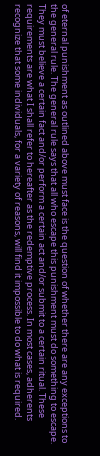of eternal punishment as outlined above must face is the question of whether there are any exceptions to the general rule. The general rule says that all who escape this punishment must do something to escape. They must believe a certain fact and/or perform a certain act and/or submit to a certain ritual. These requirements are what I shall refer to hereafter as the redemptive process. In most cases, adherents recognize that some individuals, for a variety of reasons, will find it impossible to do what is required.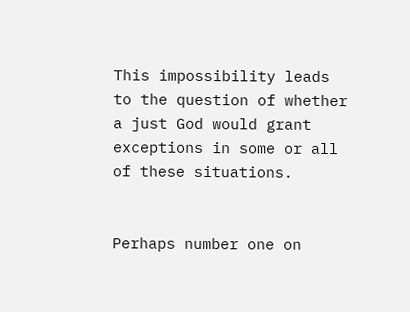This impossibility leads to the question of whether a just God would grant exceptions in some or all of these situations.


Perhaps number one on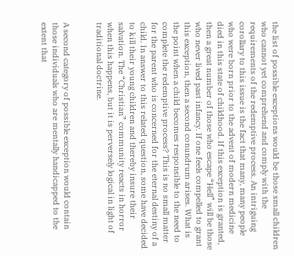the list of possible exceptions would be those small children who cannot yet comprehend and comply with the requirements of the redemptive process. An intriguing corollary to this issue is the fact that many, many people who were born prior to the advent of modern medicine died in this state of childhood. If this exception is granted, then a great number of those who escape “Hell” will be those who never lived past infancy. If one feels compelled to grant this exception, then a second conundrum arises. What is the point when a child becomes responsible to the need to complete the redemptive process? This is no small matter for the parent who is concerned for the eternal destiny of a child. In answer to this related question, some have decided to kill their young children and thereby insure their salvation. The “Christian” community reacts in horror when this happens, but it is perversely logical in light of traditional doctrine.


A second category of possible exception would contain those individuals who are mentally handicapped to the extent that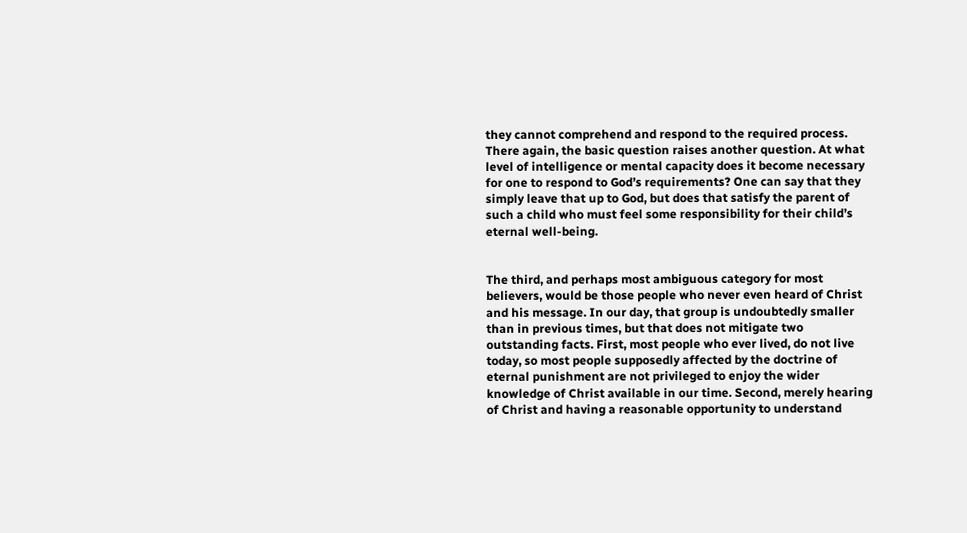they cannot comprehend and respond to the required process. There again, the basic question raises another question. At what level of intelligence or mental capacity does it become necessary for one to respond to God’s requirements? One can say that they simply leave that up to God, but does that satisfy the parent of such a child who must feel some responsibility for their child’s eternal well-being.


The third, and perhaps most ambiguous category for most believers, would be those people who never even heard of Christ and his message. In our day, that group is undoubtedly smaller than in previous times, but that does not mitigate two outstanding facts. First, most people who ever lived, do not live today, so most people supposedly affected by the doctrine of eternal punishment are not privileged to enjoy the wider knowledge of Christ available in our time. Second, merely hearing of Christ and having a reasonable opportunity to understand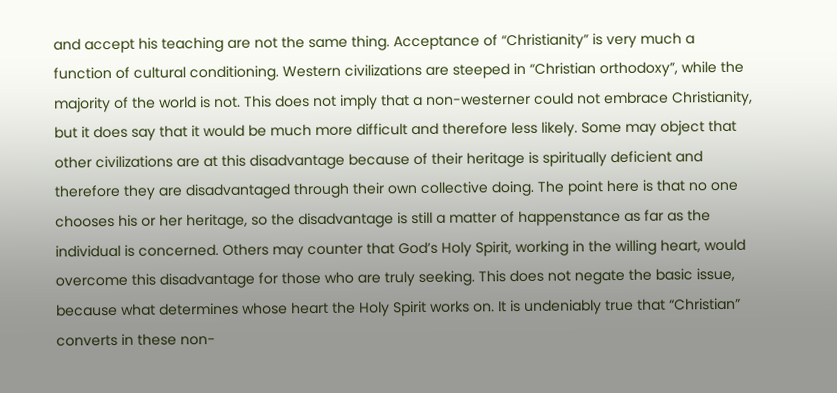and accept his teaching are not the same thing. Acceptance of “Christianity” is very much a function of cultural conditioning. Western civilizations are steeped in “Christian orthodoxy”, while the majority of the world is not. This does not imply that a non-westerner could not embrace Christianity, but it does say that it would be much more difficult and therefore less likely. Some may object that other civilizations are at this disadvantage because of their heritage is spiritually deficient and therefore they are disadvantaged through their own collective doing. The point here is that no one chooses his or her heritage, so the disadvantage is still a matter of happenstance as far as the individual is concerned. Others may counter that God’s Holy Spirit, working in the willing heart, would overcome this disadvantage for those who are truly seeking. This does not negate the basic issue, because what determines whose heart the Holy Spirit works on. It is undeniably true that “Christian” converts in these non-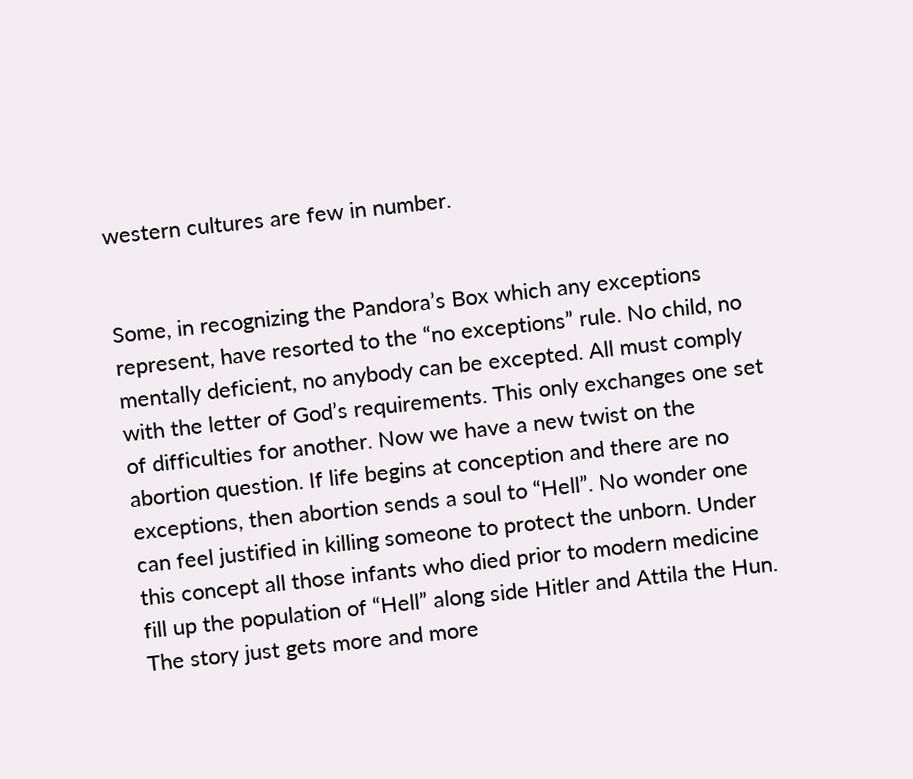western cultures are few in number.


Some, in recognizing the Pandora’s Box which any exceptions represent, have resorted to the “no exceptions” rule. No child, no mentally deficient, no anybody can be excepted. All must comply with the letter of God’s requirements. This only exchanges one set of difficulties for another. Now we have a new twist on the abortion question. If life begins at conception and there are no exceptions, then abortion sends a soul to “Hell”. No wonder one can feel justified in killing someone to protect the unborn. Under this concept all those infants who died prior to modern medicine fill up the population of “Hell” along side Hitler and Attila the Hun. The story just gets more and more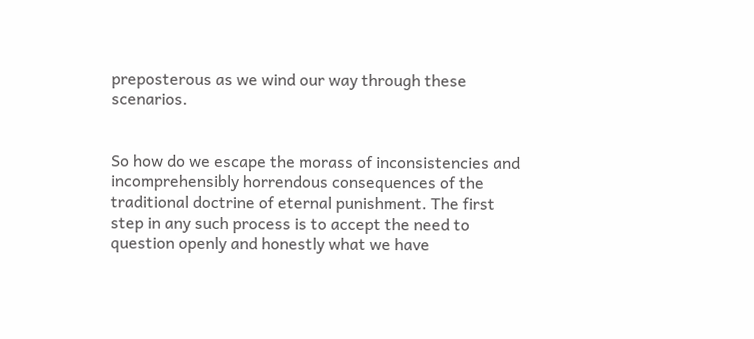preposterous as we wind our way through these scenarios.


So how do we escape the morass of inconsistencies and incomprehensibly horrendous consequences of the traditional doctrine of eternal punishment. The first step in any such process is to accept the need to question openly and honestly what we have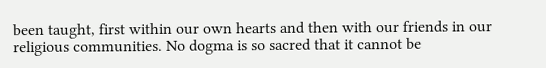been taught, first within our own hearts and then with our friends in our religious communities. No dogma is so sacred that it cannot be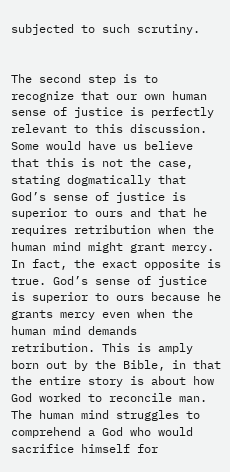subjected to such scrutiny.


The second step is to recognize that our own human sense of justice is perfectly relevant to this discussion. Some would have us believe that this is not the case, stating dogmatically that God’s sense of justice is superior to ours and that he requires retribution when the human mind might grant mercy. In fact, the exact opposite is true. God’s sense of justice is superior to ours because he grants mercy even when the human mind demands retribution. This is amply born out by the Bible, in that the entire story is about how God worked to reconcile man. The human mind struggles to comprehend a God who would sacrifice himself for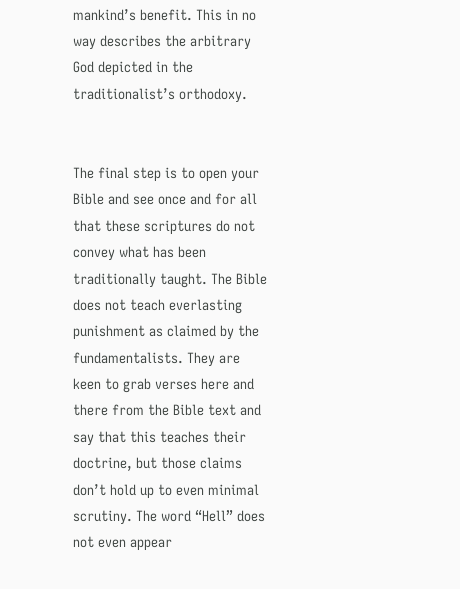mankind’s benefit. This in no way describes the arbitrary God depicted in the traditionalist’s orthodoxy.


The final step is to open your Bible and see once and for all that these scriptures do not convey what has been traditionally taught. The Bible does not teach everlasting punishment as claimed by the fundamentalists. They are keen to grab verses here and there from the Bible text and say that this teaches their doctrine, but those claims don’t hold up to even minimal scrutiny. The word “Hell” does not even appear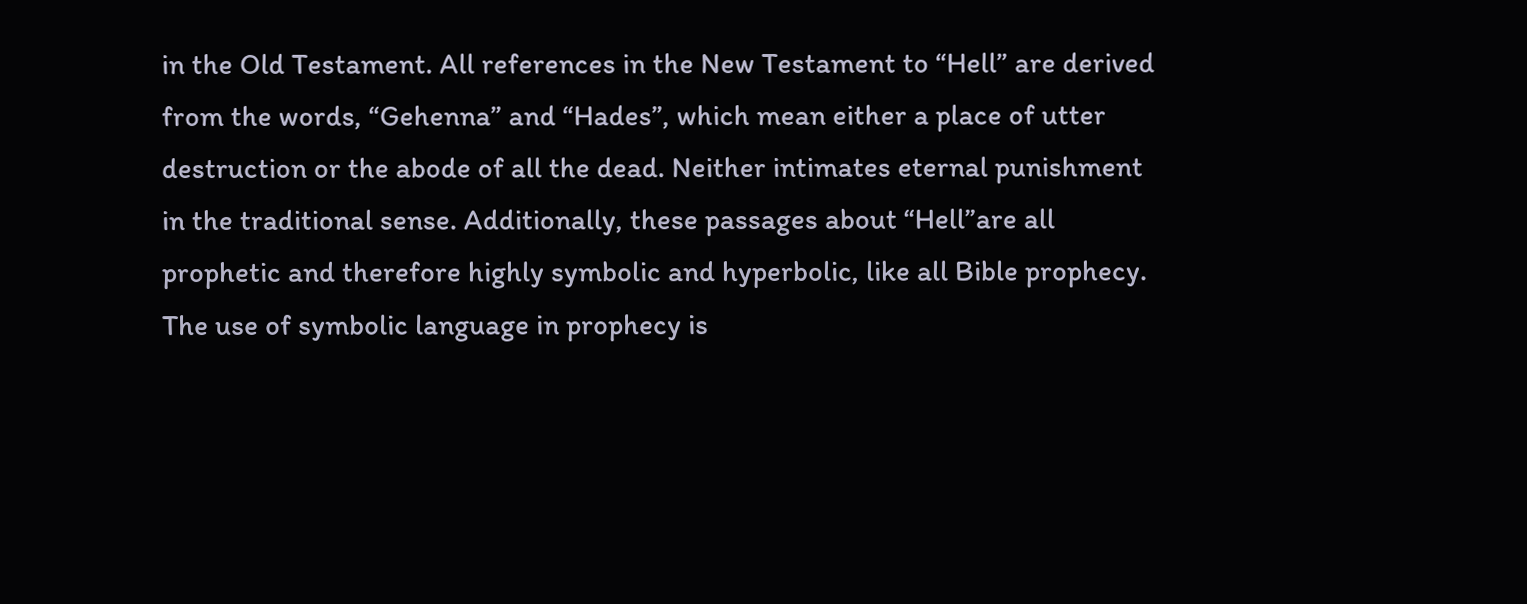in the Old Testament. All references in the New Testament to “Hell” are derived from the words, “Gehenna” and “Hades”, which mean either a place of utter destruction or the abode of all the dead. Neither intimates eternal punishment in the traditional sense. Additionally, these passages about “Hell”are all prophetic and therefore highly symbolic and hyperbolic, like all Bible prophecy. The use of symbolic language in prophecy is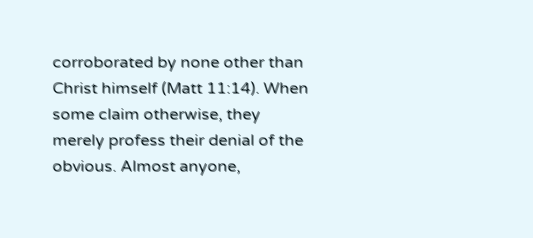corroborated by none other than Christ himself (Matt 11:14). When some claim otherwise, they merely profess their denial of the obvious. Almost anyone,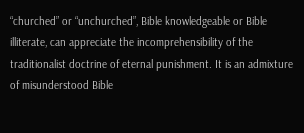“churched” or “unchurched”, Bible knowledgeable or Bible illiterate, can appreciate the incomprehensibility of the traditionalist doctrine of eternal punishment. It is an admixture of misunderstood Bible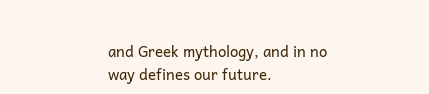and Greek mythology, and in no way defines our future.